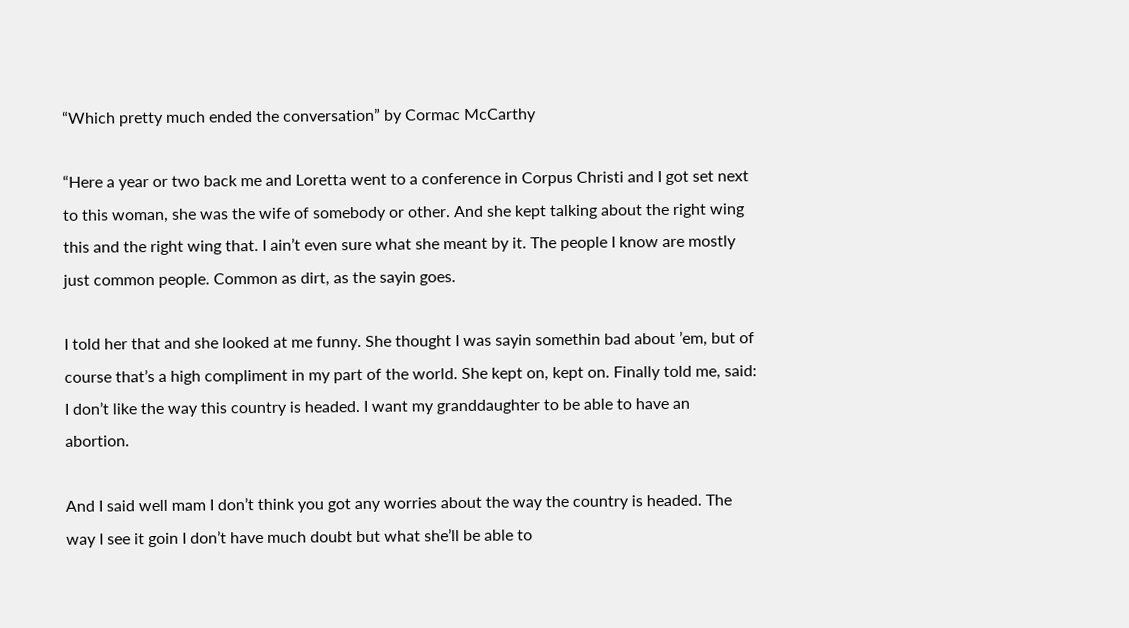“Which pretty much ended the conversation” by Cormac McCarthy

“Here a year or two back me and Loretta went to a conference in Corpus Christi and I got set next to this woman, she was the wife of somebody or other. And she kept talking about the right wing this and the right wing that. I ain’t even sure what she meant by it. The people I know are mostly just common people. Common as dirt, as the sayin goes.

I told her that and she looked at me funny. She thought I was sayin somethin bad about ’em, but of course that’s a high compliment in my part of the world. She kept on, kept on. Finally told me, said: I don’t like the way this country is headed. I want my granddaughter to be able to have an abortion.

And I said well mam I don’t think you got any worries about the way the country is headed. The way I see it goin I don’t have much doubt but what she’ll be able to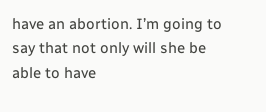have an abortion. I’m going to say that not only will she be able to have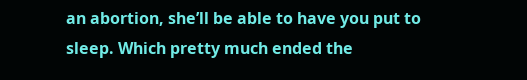an abortion, she’ll be able to have you put to sleep. Which pretty much ended the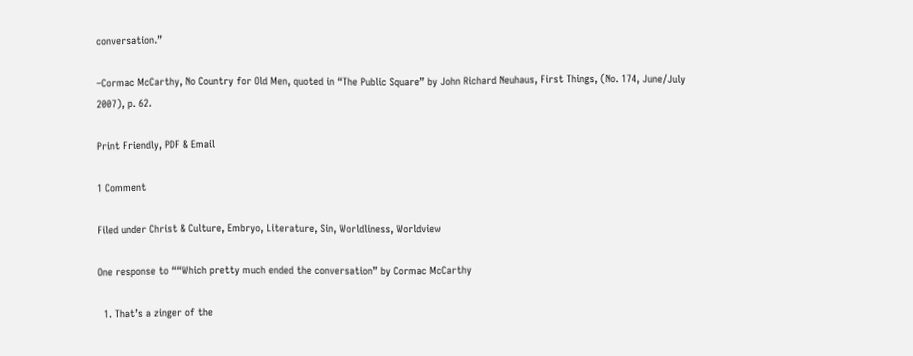conversation.”

–Cormac McCarthy, No Country for Old Men, quoted in “The Public Square” by John Richard Neuhaus, First Things, (No. 174, June/July 2007), p. 62.

Print Friendly, PDF & Email

1 Comment

Filed under Christ & Culture, Embryo, Literature, Sin, Worldliness, Worldview

One response to ““Which pretty much ended the conversation” by Cormac McCarthy

  1. That’s a zinger of the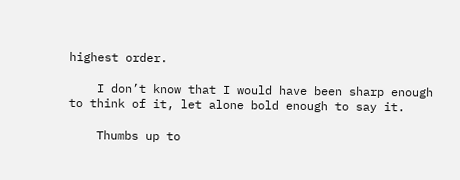highest order.

    I don’t know that I would have been sharp enough to think of it, let alone bold enough to say it.

    Thumbs up to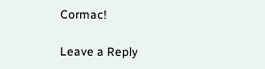Cormac!

Leave a Reply